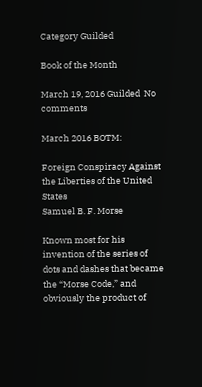Category Guilded

Book of the Month

March 19, 2016 Guilded  No comments

March 2016 BOTM:

Foreign Conspiracy Against the Liberties of the United States
Samuel B. F. Morse

Known most for his invention of the series of dots and dashes that became the “Morse Code,” and obviously the product of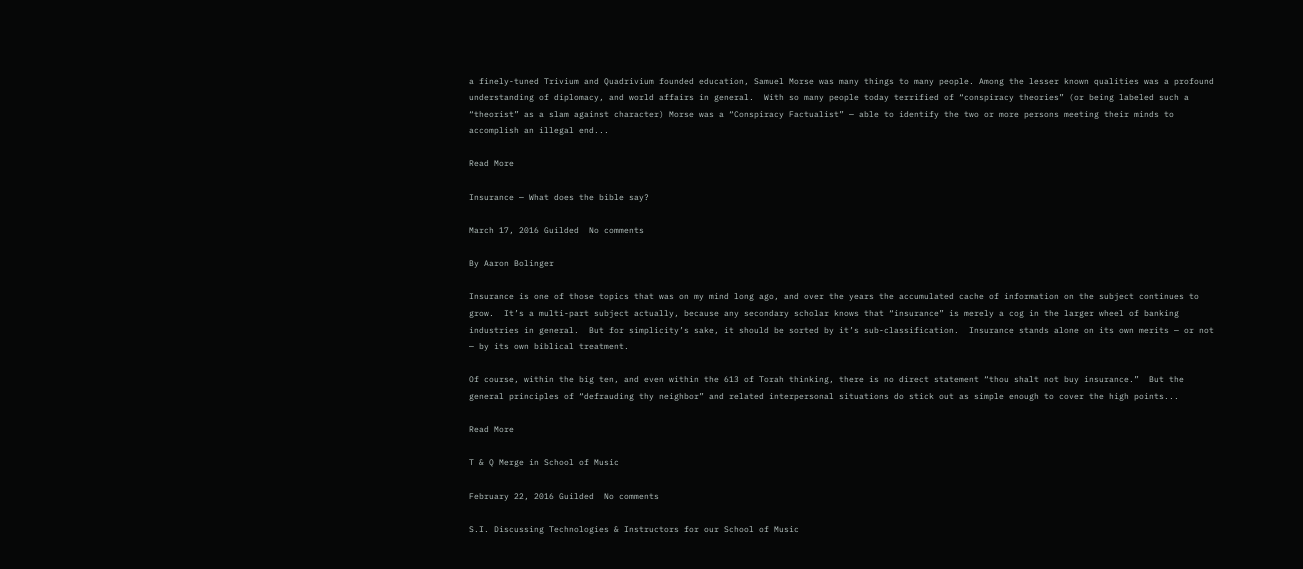a finely-tuned Trivium and Quadrivium founded education, Samuel Morse was many things to many people. Among the lesser known qualities was a profound understanding of diplomacy, and world affairs in general.  With so many people today terrified of “conspiracy theories” (or being labeled such a “theorist” as a slam against character) Morse was a “Conspiracy Factualist” — able to identify the two or more persons meeting their minds to accomplish an illegal end...

Read More

Insurance — What does the bible say?

March 17, 2016 Guilded  No comments

By Aaron Bolinger

Insurance is one of those topics that was on my mind long ago, and over the years the accumulated cache of information on the subject continues to grow.  It’s a multi-part subject actually, because any secondary scholar knows that “insurance” is merely a cog in the larger wheel of banking industries in general.  But for simplicity’s sake, it should be sorted by it’s sub-classification.  Insurance stands alone on its own merits — or not — by its own biblical treatment.

Of course, within the big ten, and even within the 613 of Torah thinking, there is no direct statement “thou shalt not buy insurance.”  But the general principles of “defrauding thy neighbor” and related interpersonal situations do stick out as simple enough to cover the high points...

Read More

T & Q Merge in School of Music

February 22, 2016 Guilded  No comments

S.I. Discussing Technologies & Instructors for our School of Music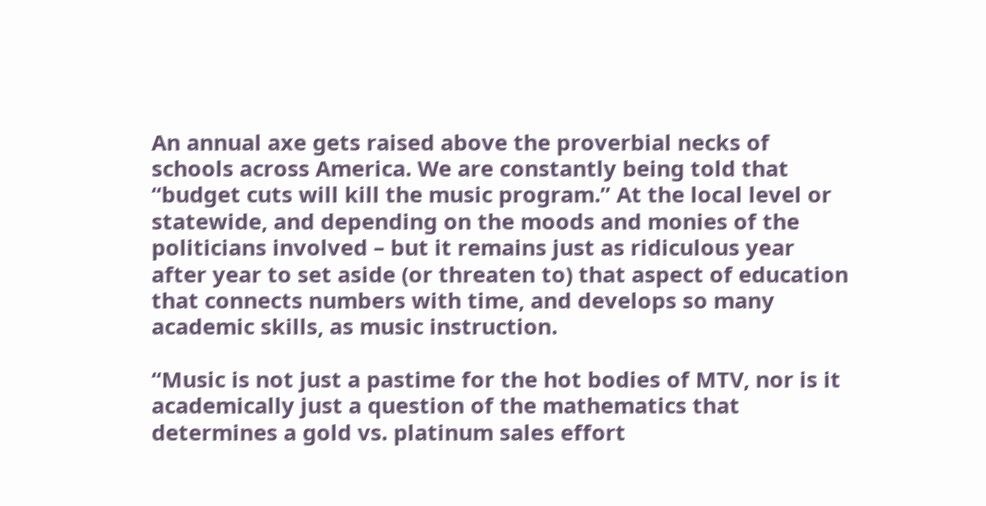An annual axe gets raised above the proverbial necks of schools across America. We are constantly being told that “budget cuts will kill the music program.” At the local level or statewide, and depending on the moods and monies of the politicians involved – but it remains just as ridiculous year after year to set aside (or threaten to) that aspect of education that connects numbers with time, and develops so many academic skills, as music instruction.

“Music is not just a pastime for the hot bodies of MTV, nor is it academically just a question of the mathematics that determines a gold vs. platinum sales effort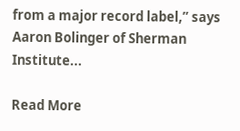from a major record label,” says Aaron Bolinger of Sherman Institute...

Read More